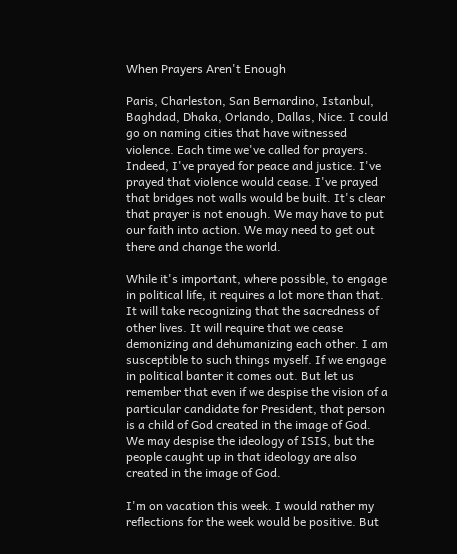When Prayers Aren't Enough

Paris, Charleston, San Bernardino, Istanbul, Baghdad, Dhaka, Orlando, Dallas, Nice. I could go on naming cities that have witnessed violence. Each time we've called for prayers. Indeed, I've prayed for peace and justice. I've prayed that violence would cease. I've prayed that bridges not walls would be built. It's clear that prayer is not enough. We may have to put our faith into action. We may need to get out there and change the world.

While it's important, where possible, to engage in political life, it requires a lot more than that. It will take recognizing that the sacredness of other lives. It will require that we cease demonizing and dehumanizing each other. I am susceptible to such things myself. If we engage in political banter it comes out. But let us remember that even if we despise the vision of a particular candidate for President, that person is a child of God created in the image of God. We may despise the ideology of ISIS, but the people caught up in that ideology are also created in the image of God.

I'm on vacation this week. I would rather my reflections for the week would be positive. But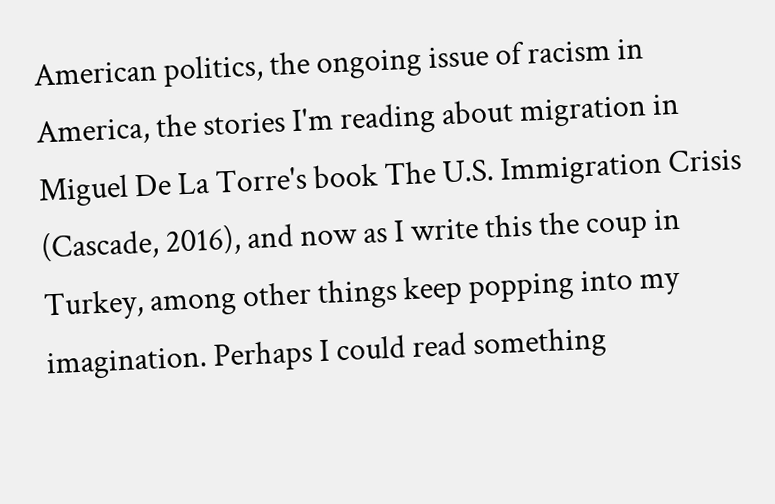American politics, the ongoing issue of racism in America, the stories I'm reading about migration in Miguel De La Torre's book The U.S. Immigration Crisis (Cascade, 2016), and now as I write this the coup in Turkey, among other things keep popping into my imagination. Perhaps I could read something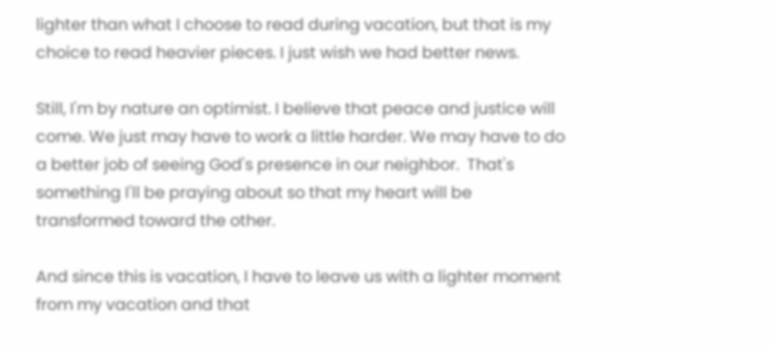lighter than what I choose to read during vacation, but that is my choice to read heavier pieces. I just wish we had better news.

Still, I'm by nature an optimist. I believe that peace and justice will come. We just may have to work a little harder. We may have to do a better job of seeing God's presence in our neighbor.  That's something I'll be praying about so that my heart will be transformed toward the other.

And since this is vacation, I have to leave us with a lighter moment from my vacation and that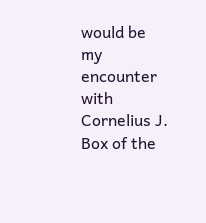would be my encounter with Cornelius J. Box of the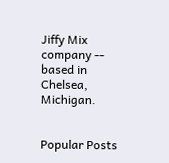Jiffy Mix company -- based in Chelsea, Michigan.


Popular Posts